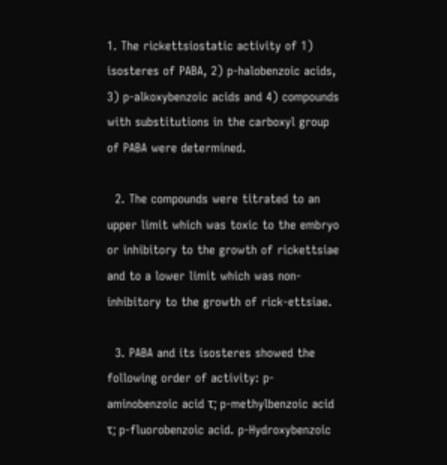1. The rickettsiostatic activity of 1) isosteres of PABA, 2) p-halobenzoic acids, 3) p-alkoxybenzoic acids and 4) compounds with substitutions in the carboxyl group of PABA were determined.

  2. The compounds were titrated to an upper limit which was toxic to the embryo or inhibitory to the growth of rickettsiae and to a lower limit which was non-inhibitory to the growth of rick-ettsiae.

  3. PABA and its isosteres showed the following order of activity: p-aminobenzoic acid τ; p-methylbenzoic acid τ; p-fluorobenzoic acid. p-Hydroxybenzoic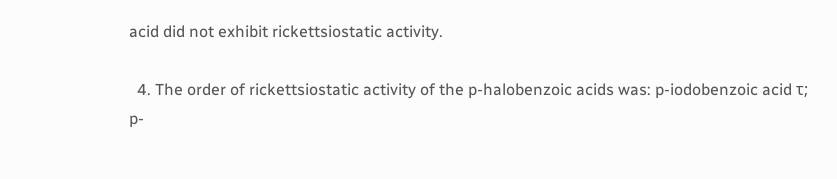acid did not exhibit rickettsiostatic activity.

  4. The order of rickettsiostatic activity of the p-halobenzoic acids was: p-iodobenzoic acid τ; p-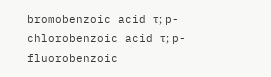bromobenzoic acid τ; p-chlorobenzoic acid τ; p-fluorobenzoic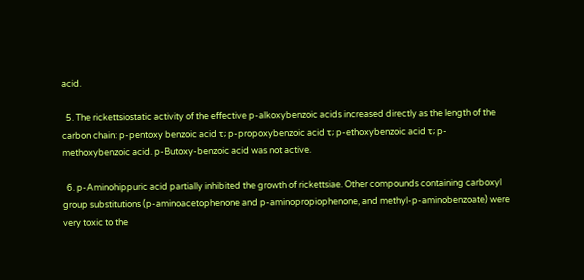acid.

  5. The rickettsiostatic activity of the effective p-alkoxybenzoic acids increased directly as the length of the carbon chain: p-pentoxy benzoic acid τ; p-propoxybenzoic acid τ; p-ethoxybenzoic acid τ; p-methoxybenzoic acid. p-Butoxy-benzoic acid was not active.

  6. p-Aminohippuric acid partially inhibited the growth of rickettsiae. Other compounds containing carboxyl group substitutions (p-aminoacetophenone and p-aminopropiophenone, and methyl-p-aminobenzoate) were very toxic to the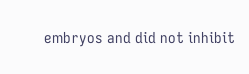embryos and did not inhibit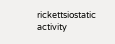rickettsiostatic activity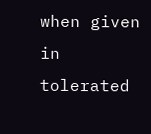when given in tolerated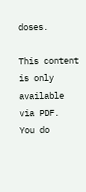doses.

This content is only available via PDF.
You do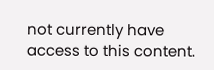not currently have access to this content.